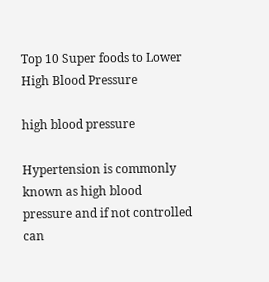Top 10 Super foods to Lower High Blood Pressure

high blood pressure

Hypertension is commonly known as high blood pressure and if not controlled can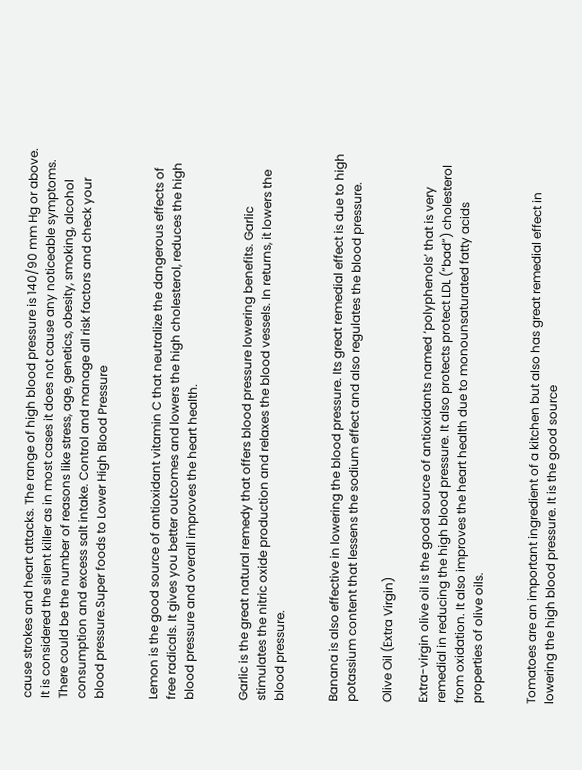cause strokes and heart attacks. The range of high blood pressure is 140/90 mm Hg or above. It is considered the silent killer as in most cases it does not cause any noticeable symptoms. There could be the number of reasons like stress, age, genetics, obesity, smoking, alcohol consumption and excess salt intake. Control and manage all risk factors and check your blood pressure.Super foods to Lower High Blood Pressure


Lemon is the good source of antioxidant vitamin C that neutralize the dangerous effects of free radicals. It gives you better outcomes and lowers the high cholesterol, reduces the high blood pressure and overall improves the heart health.


Garlic is the great natural remedy that offers blood pressure lowering benefits. Garlic stimulates the nitric oxide production and relaxes the blood vessels. In returns, it lowers the blood pressure.


Banana is also effective in lowering the blood pressure. Its great remedial effect is due to high potassium content that lessens the sodium effect and also regulates the blood pressure.

Olive Oil (Extra Virgin)

Extra-virgin olive oil is the good source of antioxidants named ‘polyphenols’ that is very remedial in reducing the high blood pressure. It also protects protect LDL (“bad”) cholesterol from oxidation. It also improves the heart health due to monounsaturated fatty acids properties of olive oils.


Tomatoes are an important ingredient of a kitchen but also has great remedial effect in lowering the high blood pressure. It is the good source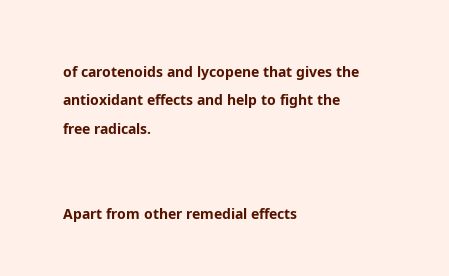of carotenoids and lycopene that gives the antioxidant effects and help to fight the free radicals.


Apart from other remedial effects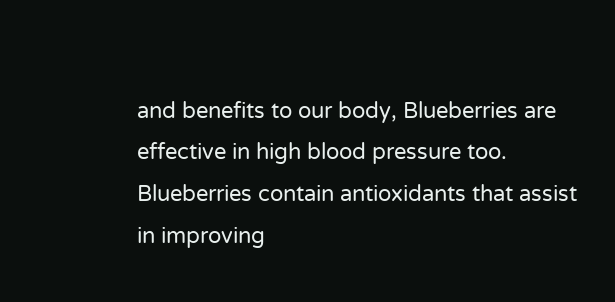and benefits to our body, Blueberries are effective in high blood pressure too. Blueberries contain antioxidants that assist in improving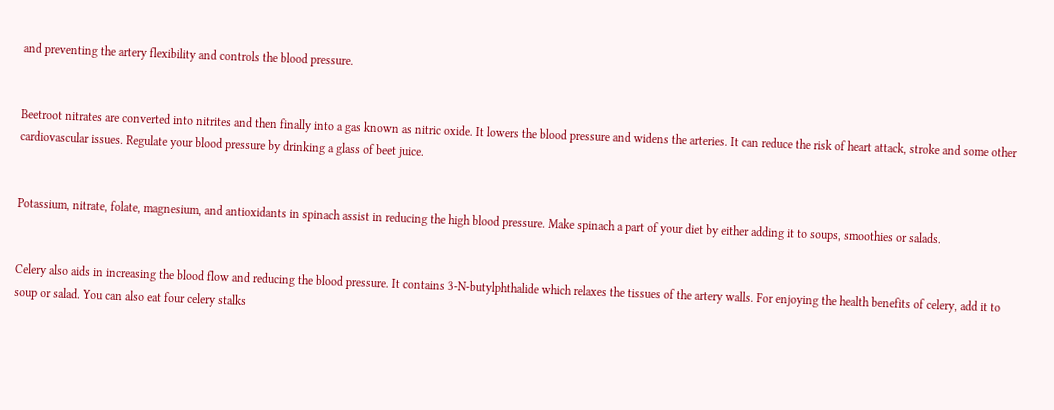and preventing the artery flexibility and controls the blood pressure.


Beetroot nitrates are converted into nitrites and then finally into a gas known as nitric oxide. It lowers the blood pressure and widens the arteries. It can reduce the risk of heart attack, stroke and some other cardiovascular issues. Regulate your blood pressure by drinking a glass of beet juice.


Potassium, nitrate, folate, magnesium, and antioxidants in spinach assist in reducing the high blood pressure. Make spinach a part of your diet by either adding it to soups, smoothies or salads.


Celery also aids in increasing the blood flow and reducing the blood pressure. It contains 3-N-butylphthalide which relaxes the tissues of the artery walls. For enjoying the health benefits of celery, add it to soup or salad. You can also eat four celery stalks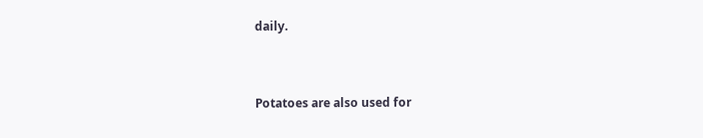daily.


Potatoes are also used for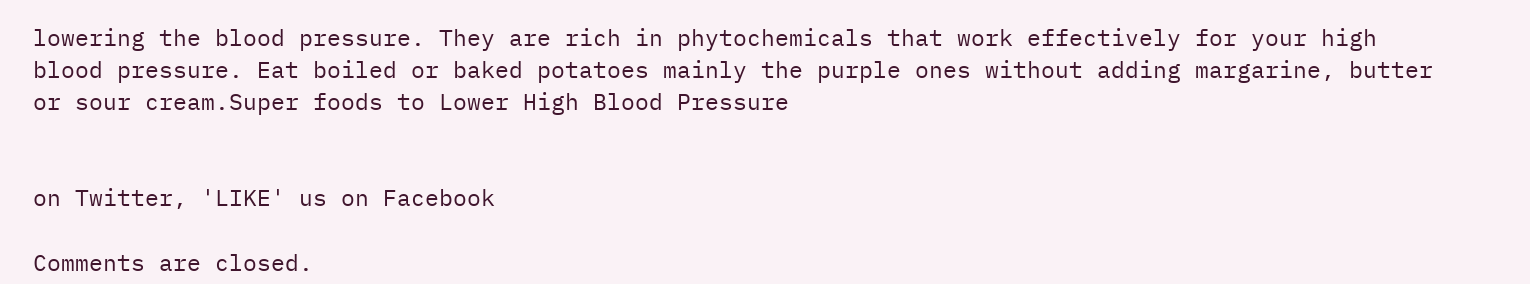lowering the blood pressure. They are rich in phytochemicals that work effectively for your high blood pressure. Eat boiled or baked potatoes mainly the purple ones without adding margarine, butter or sour cream.Super foods to Lower High Blood Pressure


on Twitter, 'LIKE' us on Facebook

Comments are closed.